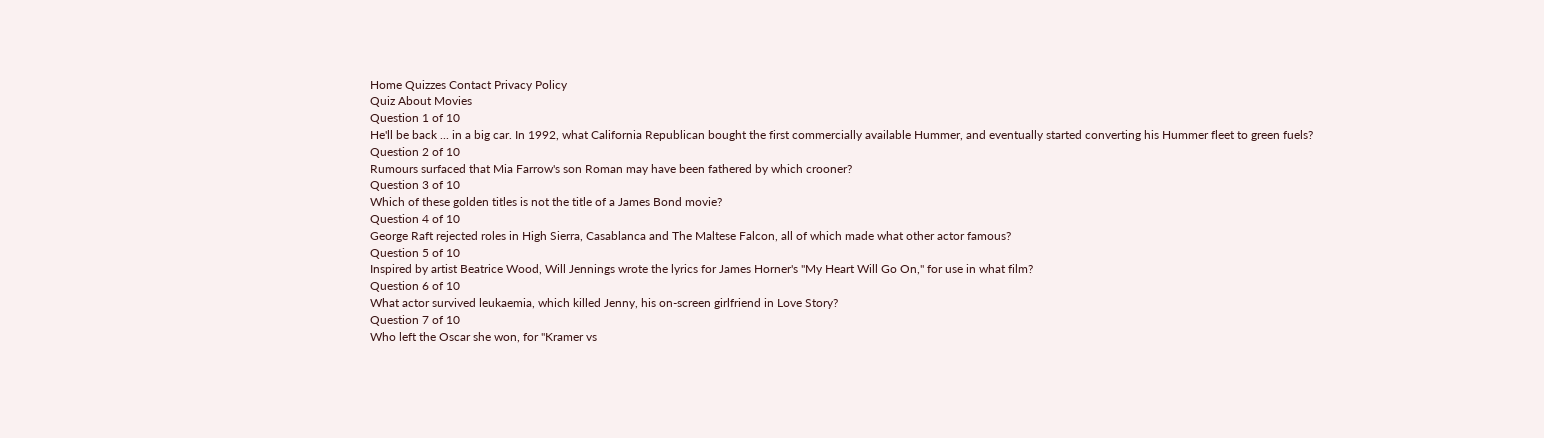Home Quizzes Contact Privacy Policy
Quiz About Movies
Question 1 of 10
He'll be back ... in a big car. In 1992, what California Republican bought the first commercially available Hummer, and eventually started converting his Hummer fleet to green fuels?
Question 2 of 10
Rumours surfaced that Mia Farrow's son Roman may have been fathered by which crooner?
Question 3 of 10
Which of these golden titles is not the title of a James Bond movie?
Question 4 of 10
George Raft rejected roles in High Sierra, Casablanca and The Maltese Falcon, all of which made what other actor famous?
Question 5 of 10
Inspired by artist Beatrice Wood, Will Jennings wrote the lyrics for James Horner's "My Heart Will Go On," for use in what film?
Question 6 of 10
What actor survived leukaemia, which killed Jenny, his on-screen girlfriend in Love Story?
Question 7 of 10
Who left the Oscar she won, for "Kramer vs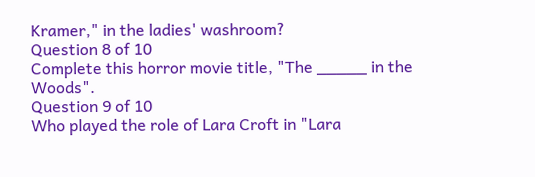Kramer," in the ladies' washroom?
Question 8 of 10
Complete this horror movie title, "The _____ in the Woods".
Question 9 of 10
Who played the role of Lara Croft in "Lara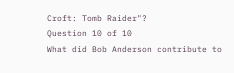Croft: Tomb Raider"?
Question 10 of 10
What did Bob Anderson contribute to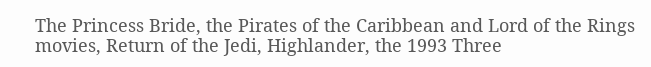The Princess Bride, the Pirates of the Caribbean and Lord of the Rings movies, Return of the Jedi, Highlander, the 1993 Three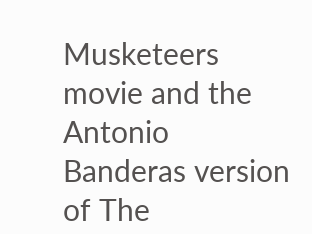Musketeers movie and the Antonio Banderas version of The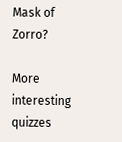Mask of Zorro?

More interesting quizzes